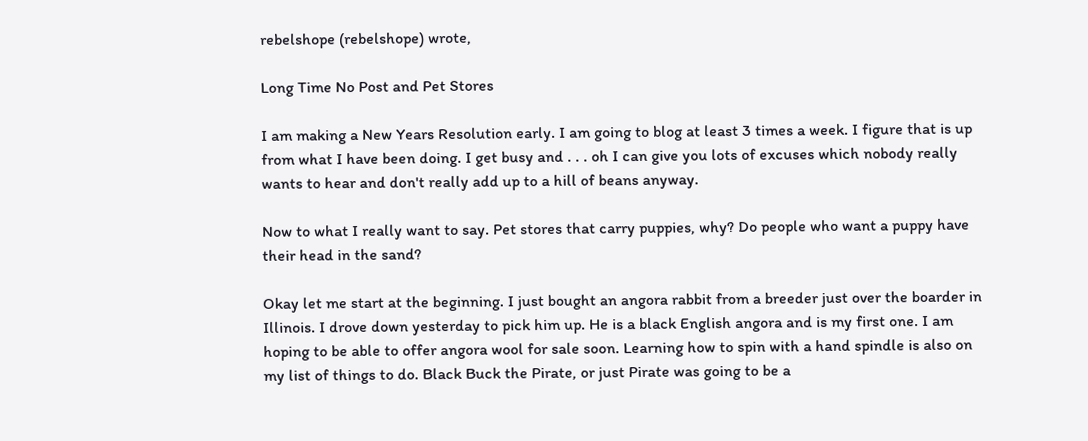rebelshope (rebelshope) wrote,

Long Time No Post and Pet Stores

I am making a New Years Resolution early. I am going to blog at least 3 times a week. I figure that is up from what I have been doing. I get busy and . . . oh I can give you lots of excuses which nobody really wants to hear and don't really add up to a hill of beans anyway.

Now to what I really want to say. Pet stores that carry puppies, why? Do people who want a puppy have their head in the sand?

Okay let me start at the beginning. I just bought an angora rabbit from a breeder just over the boarder in Illinois. I drove down yesterday to pick him up. He is a black English angora and is my first one. I am hoping to be able to offer angora wool for sale soon. Learning how to spin with a hand spindle is also on my list of things to do. Black Buck the Pirate, or just Pirate was going to be a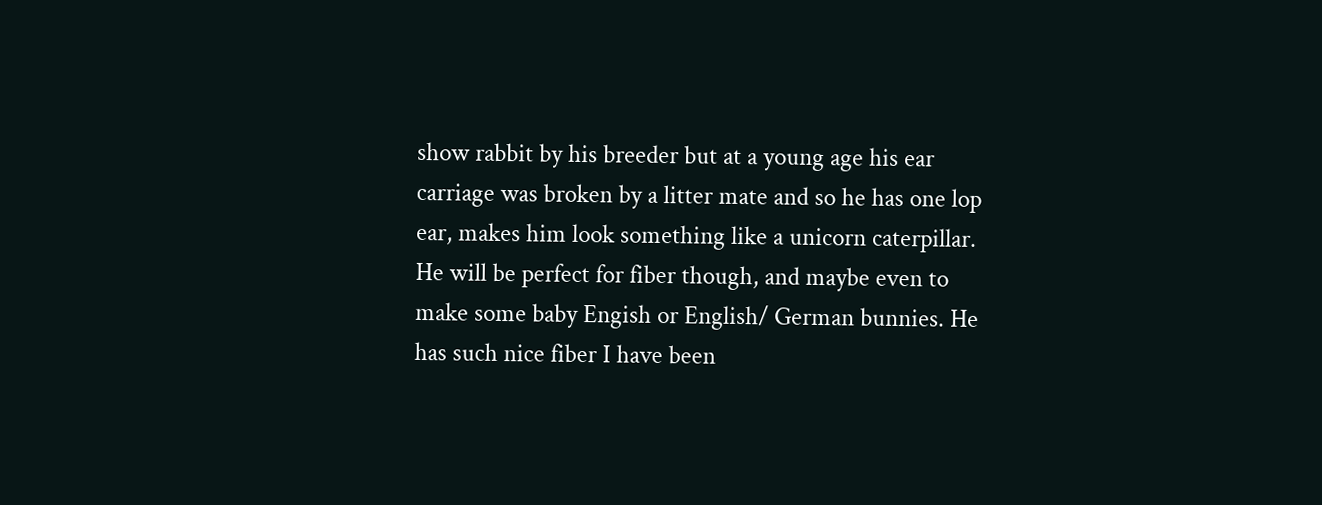show rabbit by his breeder but at a young age his ear carriage was broken by a litter mate and so he has one lop ear, makes him look something like a unicorn caterpillar. He will be perfect for fiber though, and maybe even to make some baby Engish or English/ German bunnies. He has such nice fiber I have been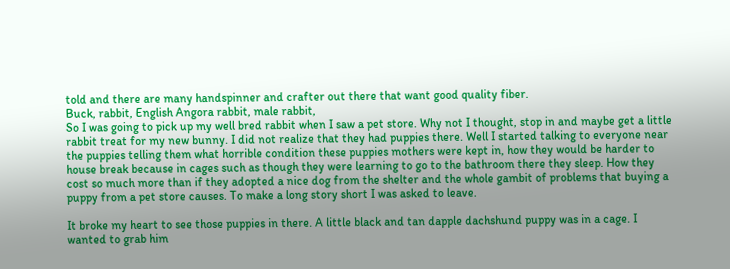told and there are many handspinner and crafter out there that want good quality fiber.
Buck, rabbit, English Angora rabbit, male rabbit,
So I was going to pick up my well bred rabbit when I saw a pet store. Why not I thought, stop in and maybe get a little rabbit treat for my new bunny. I did not realize that they had puppies there. Well I started talking to everyone near the puppies telling them what horrible condition these puppies mothers were kept in, how they would be harder to house break because in cages such as though they were learning to go to the bathroom there they sleep. How they cost so much more than if they adopted a nice dog from the shelter and the whole gambit of problems that buying a puppy from a pet store causes. To make a long story short I was asked to leave.

It broke my heart to see those puppies in there. A little black and tan dapple dachshund puppy was in a cage. I wanted to grab him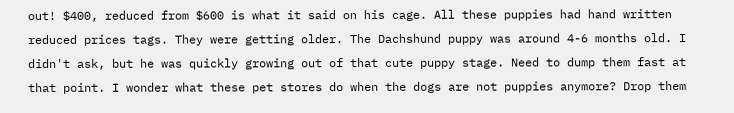out! $400, reduced from $600 is what it said on his cage. All these puppies had hand written reduced prices tags. They were getting older. The Dachshund puppy was around 4-6 months old. I didn't ask, but he was quickly growing out of that cute puppy stage. Need to dump them fast at that point. I wonder what these pet stores do when the dogs are not puppies anymore? Drop them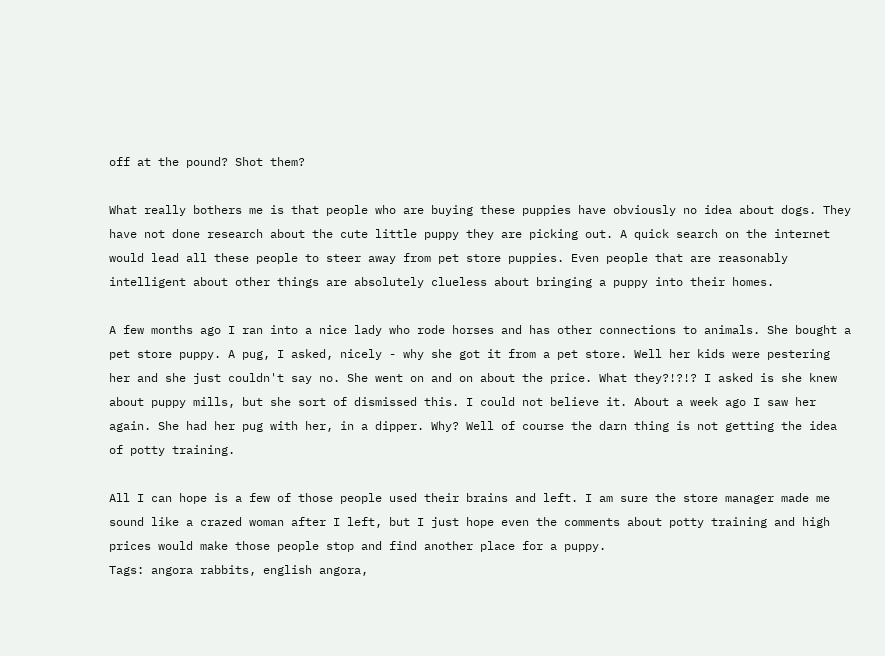off at the pound? Shot them?

What really bothers me is that people who are buying these puppies have obviously no idea about dogs. They have not done research about the cute little puppy they are picking out. A quick search on the internet would lead all these people to steer away from pet store puppies. Even people that are reasonably intelligent about other things are absolutely clueless about bringing a puppy into their homes.

A few months ago I ran into a nice lady who rode horses and has other connections to animals. She bought a pet store puppy. A pug, I asked, nicely - why she got it from a pet store. Well her kids were pestering her and she just couldn't say no. She went on and on about the price. What they?!?!? I asked is she knew about puppy mills, but she sort of dismissed this. I could not believe it. About a week ago I saw her again. She had her pug with her, in a dipper. Why? Well of course the darn thing is not getting the idea of potty training.

All I can hope is a few of those people used their brains and left. I am sure the store manager made me sound like a crazed woman after I left, but I just hope even the comments about potty training and high prices would make those people stop and find another place for a puppy.
Tags: angora rabbits, english angora,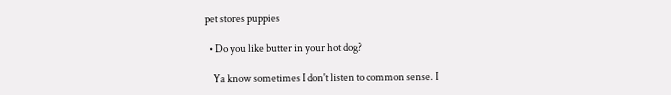pet stores puppies

  • Do you like butter in your hot dog?

    Ya know sometimes I don't listen to common sense. I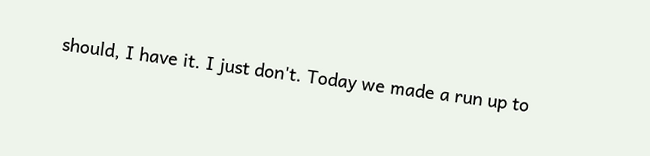should, I have it. I just don't. Today we made a run up to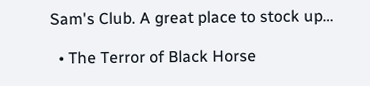Sam's Club. A great place to stock up…

  • The Terror of Black Horse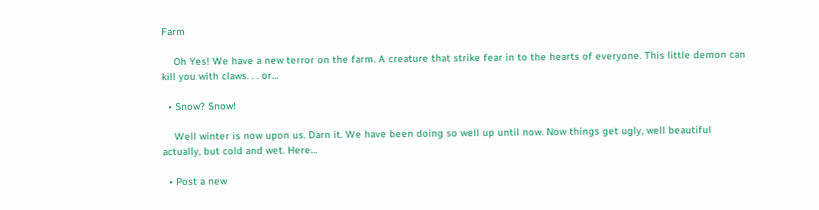Farm

    Oh Yes! We have a new terror on the farm. A creature that strike fear in to the hearts of everyone. This little demon can kill you with claws. . . or…

  • Snow? Snow!

    Well winter is now upon us. Darn it. We have been doing so well up until now. Now things get ugly, well beautiful actually, but cold and wet. Here…

  • Post a new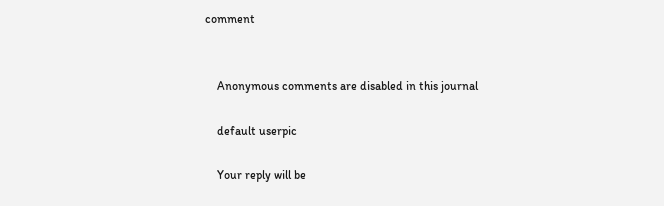comment


    Anonymous comments are disabled in this journal

    default userpic

    Your reply will be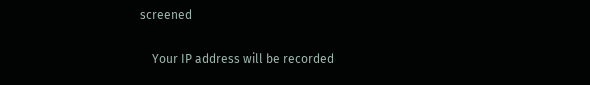screened

    Your IP address will be recorded